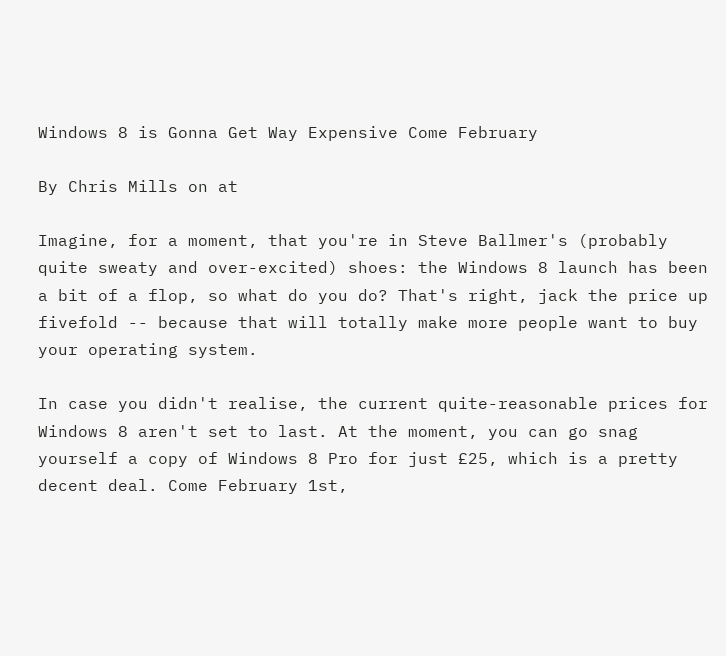Windows 8 is Gonna Get Way Expensive Come February

By Chris Mills on at

Imagine, for a moment, that you're in Steve Ballmer's (probably quite sweaty and over-excited) shoes: the Windows 8 launch has been a bit of a flop, so what do you do? That's right, jack the price up fivefold -- because that will totally make more people want to buy your operating system.

In case you didn't realise, the current quite-reasonable prices for Windows 8 aren't set to last. At the moment, you can go snag yourself a copy of Windows 8 Pro for just £25, which is a pretty decent deal. Come February 1st,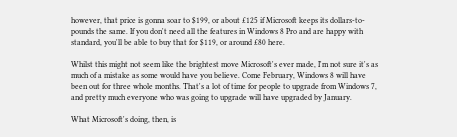however, that price is gonna soar to $199, or about £125 if Microsoft keeps its dollars-to-pounds the same. If you don't need all the features in Windows 8 Pro and are happy with standard, you'll be able to buy that for $119, or around £80 here.

Whilst this might not seem like the brightest move Microsoft's ever made, I'm not sure it's as much of a mistake as some would have you believe. Come February, Windows 8 will have been out for three whole months. That's a lot of time for people to upgrade from Windows 7, and pretty much everyone who was going to upgrade will have upgraded by January.

What Microsoft's doing, then, is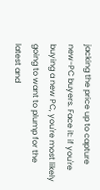jacking the price up to capture new-PC buyers. Face it: if you're buying a new PC, you're most likely going to want to plump for the latest and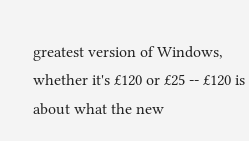greatest version of Windows, whether it's £120 or £25 -- £120 is about what the new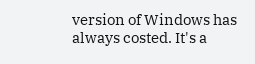version of Windows has always costed. It's a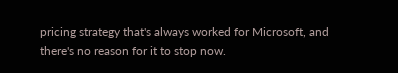pricing strategy that's always worked for Microsoft, and there's no reason for it to stop now.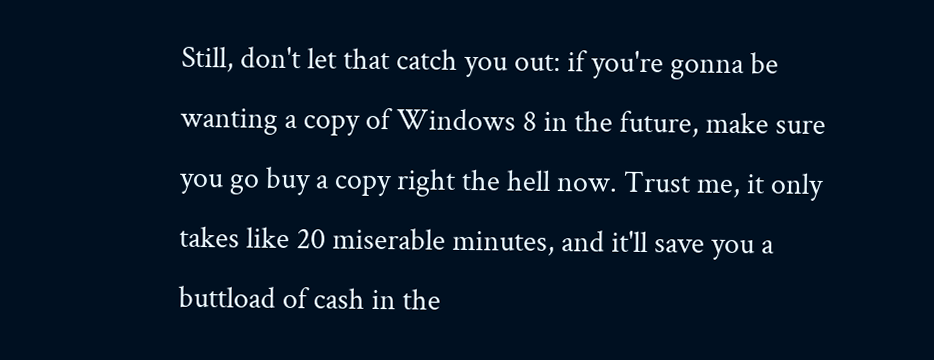Still, don't let that catch you out: if you're gonna be wanting a copy of Windows 8 in the future, make sure you go buy a copy right the hell now. Trust me, it only takes like 20 miserable minutes, and it'll save you a buttload of cash in the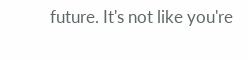future. It's not like you're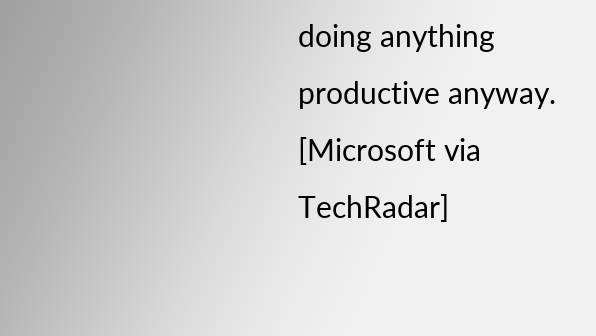doing anything productive anyway. [Microsoft via TechRadar]